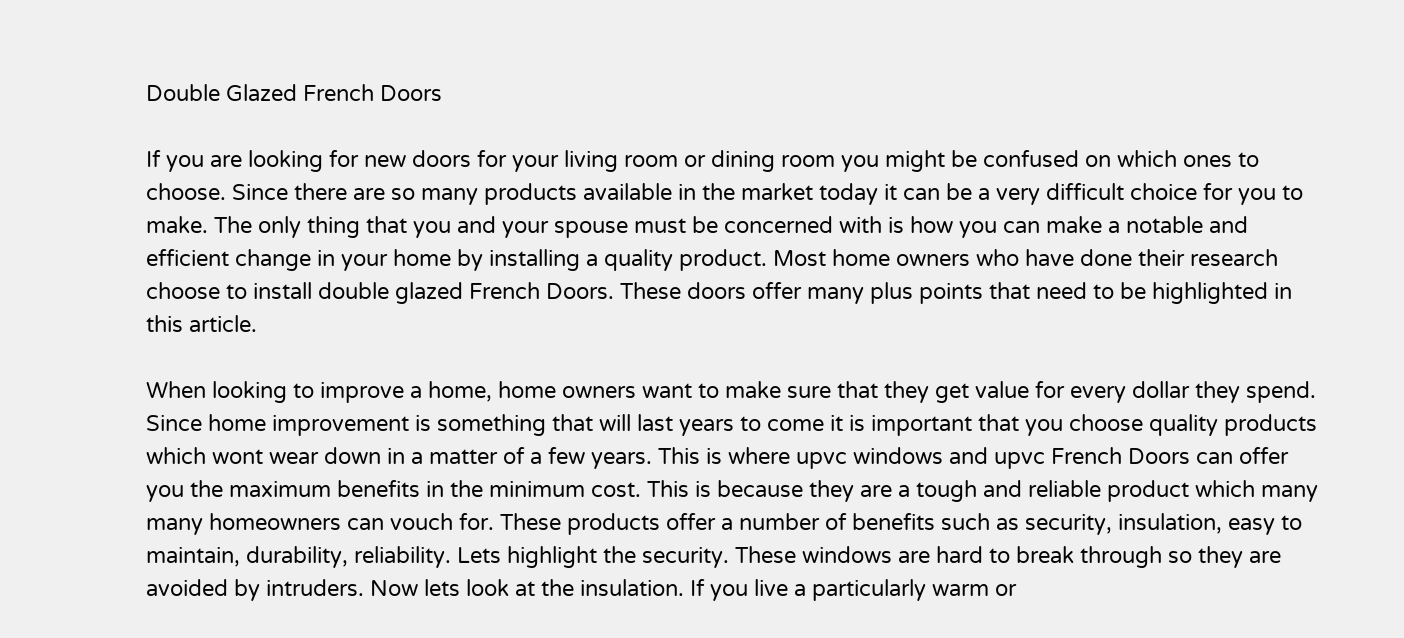Double Glazed French Doors

If you are looking for new doors for your living room or dining room you might be confused on which ones to choose. Since there are so many products available in the market today it can be a very difficult choice for you to make. The only thing that you and your spouse must be concerned with is how you can make a notable and efficient change in your home by installing a quality product. Most home owners who have done their research choose to install double glazed French Doors. These doors offer many plus points that need to be highlighted in this article.

When looking to improve a home, home owners want to make sure that they get value for every dollar they spend. Since home improvement is something that will last years to come it is important that you choose quality products which wont wear down in a matter of a few years. This is where upvc windows and upvc French Doors can offer you the maximum benefits in the minimum cost. This is because they are a tough and reliable product which many many homeowners can vouch for. These products offer a number of benefits such as security, insulation, easy to maintain, durability, reliability. Lets highlight the security. These windows are hard to break through so they are avoided by intruders. Now lets look at the insulation. If you live a particularly warm or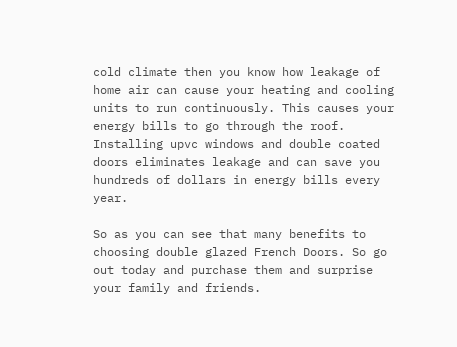cold climate then you know how leakage of home air can cause your heating and cooling units to run continuously. This causes your energy bills to go through the roof. Installing upvc windows and double coated doors eliminates leakage and can save you hundreds of dollars in energy bills every year.

So as you can see that many benefits to choosing double glazed French Doors. So go out today and purchase them and surprise your family and friends.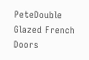PeteDouble Glazed French Doors